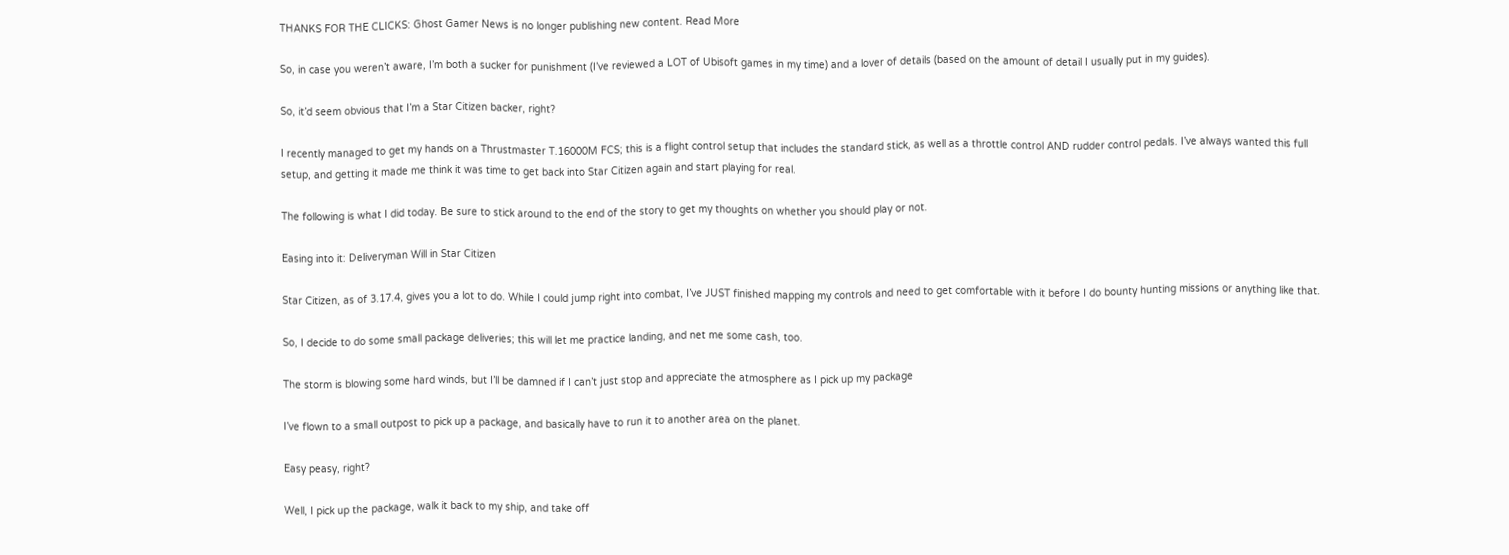THANKS FOR THE CLICKS: Ghost Gamer News is no longer publishing new content. Read More

So, in case you weren’t aware, I’m both a sucker for punishment (I’ve reviewed a LOT of Ubisoft games in my time) and a lover of details (based on the amount of detail I usually put in my guides).

So, it’d seem obvious that I’m a Star Citizen backer, right?

I recently managed to get my hands on a Thrustmaster T.16000M FCS; this is a flight control setup that includes the standard stick, as well as a throttle control AND rudder control pedals. I’ve always wanted this full setup, and getting it made me think it was time to get back into Star Citizen again and start playing for real.

The following is what I did today. Be sure to stick around to the end of the story to get my thoughts on whether you should play or not.

Easing into it: Deliveryman Will in Star Citizen

Star Citizen, as of 3.17.4, gives you a lot to do. While I could jump right into combat, I’ve JUST finished mapping my controls and need to get comfortable with it before I do bounty hunting missions or anything like that.

So, I decide to do some small package deliveries; this will let me practice landing, and net me some cash, too.

The storm is blowing some hard winds, but I’ll be damned if I can’t just stop and appreciate the atmosphere as I pick up my package

I’ve flown to a small outpost to pick up a package, and basically have to run it to another area on the planet.

Easy peasy, right?

Well, I pick up the package, walk it back to my ship, and take off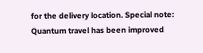for the delivery location. Special note: Quantum travel has been improved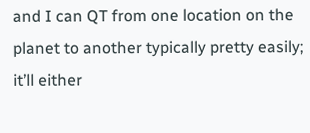and I can QT from one location on the planet to another typically pretty easily; it’ll either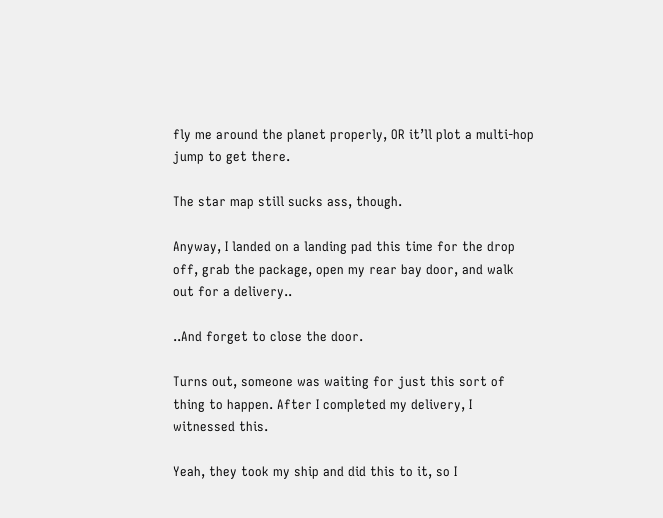fly me around the planet properly, OR it’ll plot a multi-hop jump to get there.

The star map still sucks ass, though.

Anyway, I landed on a landing pad this time for the drop off, grab the package, open my rear bay door, and walk out for a delivery..

..And forget to close the door.

Turns out, someone was waiting for just this sort of thing to happen. After I completed my delivery, I witnessed this.

Yeah, they took my ship and did this to it, so I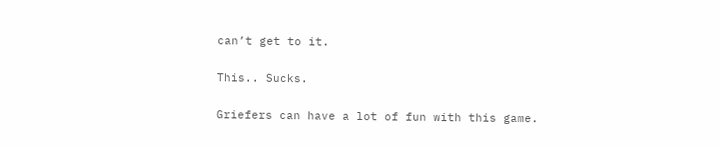can’t get to it.

This.. Sucks.

Griefers can have a lot of fun with this game.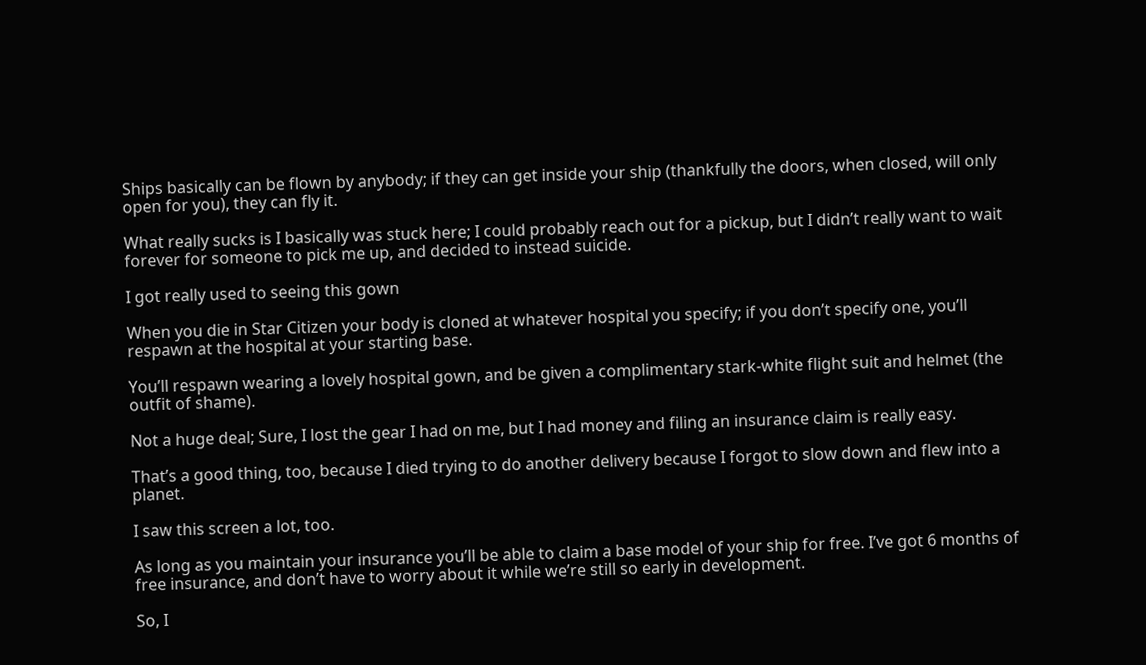Ships basically can be flown by anybody; if they can get inside your ship (thankfully the doors, when closed, will only open for you), they can fly it.

What really sucks is I basically was stuck here; I could probably reach out for a pickup, but I didn’t really want to wait forever for someone to pick me up, and decided to instead suicide.

I got really used to seeing this gown

When you die in Star Citizen your body is cloned at whatever hospital you specify; if you don’t specify one, you’ll respawn at the hospital at your starting base.

You’ll respawn wearing a lovely hospital gown, and be given a complimentary stark-white flight suit and helmet (the outfit of shame).

Not a huge deal; Sure, I lost the gear I had on me, but I had money and filing an insurance claim is really easy.

That’s a good thing, too, because I died trying to do another delivery because I forgot to slow down and flew into a planet.

I saw this screen a lot, too.

As long as you maintain your insurance you’ll be able to claim a base model of your ship for free. I’ve got 6 months of free insurance, and don’t have to worry about it while we’re still so early in development.

So, I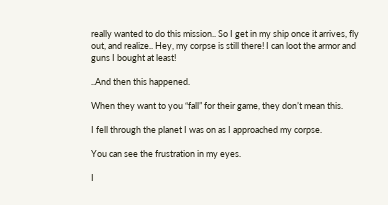really wanted to do this mission.. So I get in my ship once it arrives, fly out, and realize.. Hey, my corpse is still there! I can loot the armor and guns I bought at least!

..And then this happened.

When they want to you “fall” for their game, they don’t mean this.

I fell through the planet I was on as I approached my corpse.

You can see the frustration in my eyes.

I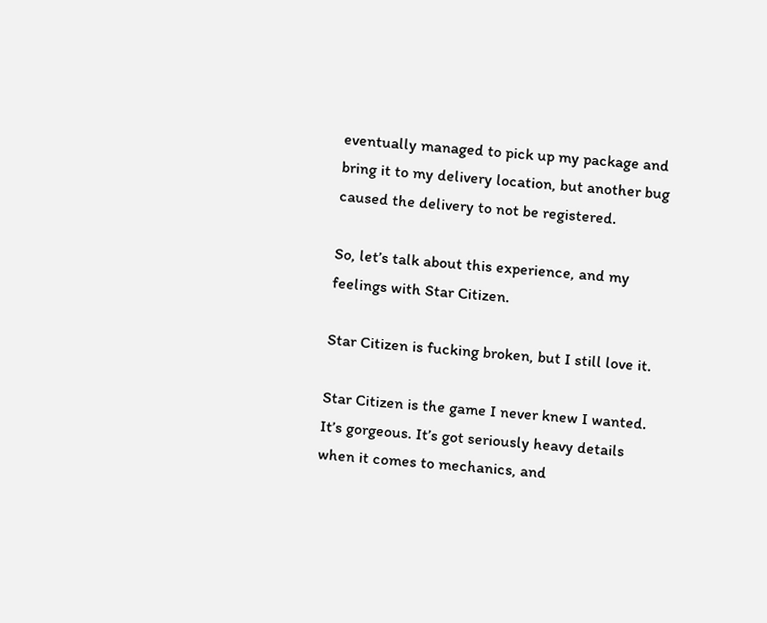eventually managed to pick up my package and bring it to my delivery location, but another bug caused the delivery to not be registered.

So, let’s talk about this experience, and my feelings with Star Citizen.

Star Citizen is fucking broken, but I still love it.

Star Citizen is the game I never knew I wanted. It’s gorgeous. It’s got seriously heavy details when it comes to mechanics, and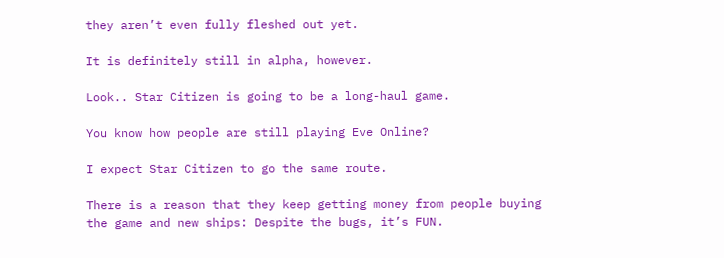they aren’t even fully fleshed out yet.

It is definitely still in alpha, however.

Look.. Star Citizen is going to be a long-haul game.

You know how people are still playing Eve Online?

I expect Star Citizen to go the same route.

There is a reason that they keep getting money from people buying the game and new ships: Despite the bugs, it’s FUN.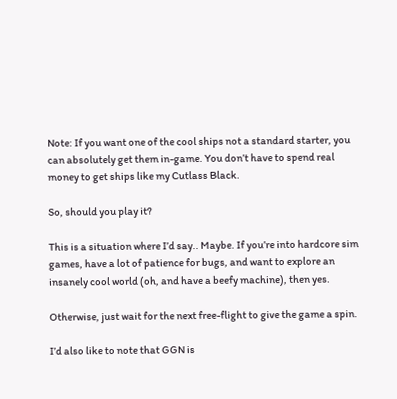Note: If you want one of the cool ships not a standard starter, you can absolutely get them in-game. You don’t have to spend real money to get ships like my Cutlass Black.

So, should you play it?

This is a situation where I’d say.. Maybe. If you’re into hardcore sim games, have a lot of patience for bugs, and want to explore an insanely cool world (oh, and have a beefy machine), then yes.

Otherwise, just wait for the next free-flight to give the game a spin.

I’d also like to note that GGN is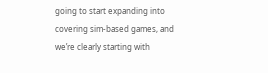going to start expanding into covering sim-based games, and we’re clearly starting with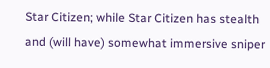Star Citizen; while Star Citizen has stealth and (will have) somewhat immersive sniper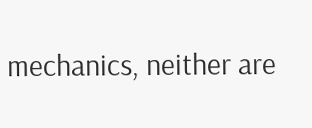mechanics, neither are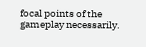focal points of the gameplay necessarily.